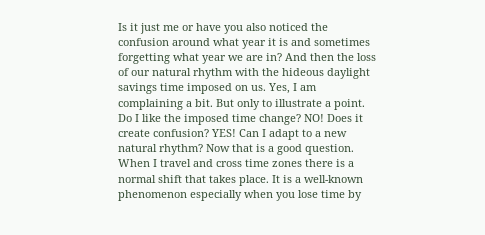Is it just me or have you also noticed the confusion around what year it is and sometimes forgetting what year we are in? And then the loss of our natural rhythm with the hideous daylight savings time imposed on us. Yes, I am complaining a bit. But only to illustrate a point. Do I like the imposed time change? NO! Does it create confusion? YES! Can I adapt to a new natural rhythm? Now that is a good question. When I travel and cross time zones there is a normal shift that takes place. It is a well-known phenomenon especially when you lose time by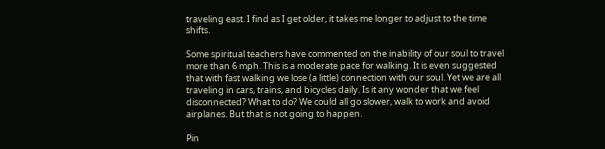traveling east. I find as I get older, it takes me longer to adjust to the time shifts.

Some spiritual teachers have commented on the inability of our soul to travel more than 6 mph. This is a moderate pace for walking. It is even suggested that with fast walking we lose (a little) connection with our soul. Yet we are all traveling in cars, trains, and bicycles daily. Is it any wonder that we feel disconnected? What to do? We could all go slower, walk to work and avoid airplanes. But that is not going to happen.

Pin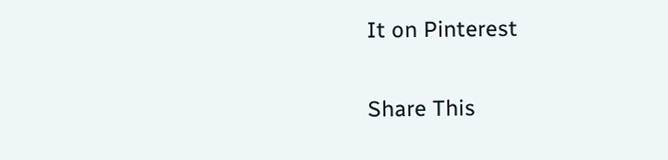It on Pinterest

Share This